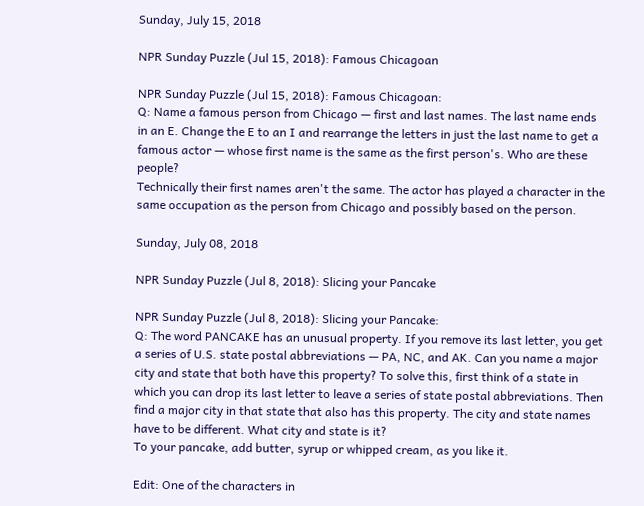Sunday, July 15, 2018

NPR Sunday Puzzle (Jul 15, 2018): Famous Chicagoan

NPR Sunday Puzzle (Jul 15, 2018): Famous Chicagoan:
Q: Name a famous person from Chicago — first and last names. The last name ends in an E. Change the E to an I and rearrange the letters in just the last name to get a famous actor — whose first name is the same as the first person's. Who are these people?
Technically their first names aren't the same. The actor has played a character in the same occupation as the person from Chicago and possibly based on the person.

Sunday, July 08, 2018

NPR Sunday Puzzle (Jul 8, 2018): Slicing your Pancake

NPR Sunday Puzzle (Jul 8, 2018): Slicing your Pancake:
Q: The word PANCAKE has an unusual property. If you remove its last letter, you get a series of U.S. state postal abbreviations — PA, NC, and AK. Can you name a major city and state that both have this property? To solve this, first think of a state in which you can drop its last letter to leave a series of state postal abbreviations. Then find a major city in that state that also has this property. The city and state names have to be different. What city and state is it?
To your pancake, add butter, syrup or whipped cream, as you like it.

Edit: One of the characters in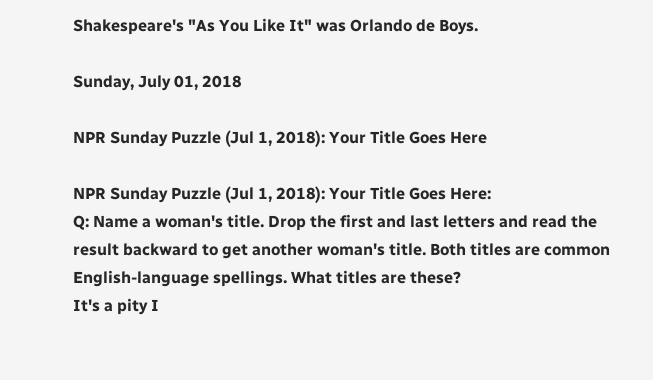Shakespeare's "As You Like It" was Orlando de Boys.

Sunday, July 01, 2018

NPR Sunday Puzzle (Jul 1, 2018): Your Title Goes Here

NPR Sunday Puzzle (Jul 1, 2018): Your Title Goes Here:
Q: Name a woman's title. Drop the first and last letters and read the result backward to get another woman's title. Both titles are common English-language spellings. What titles are these?
It's a pity I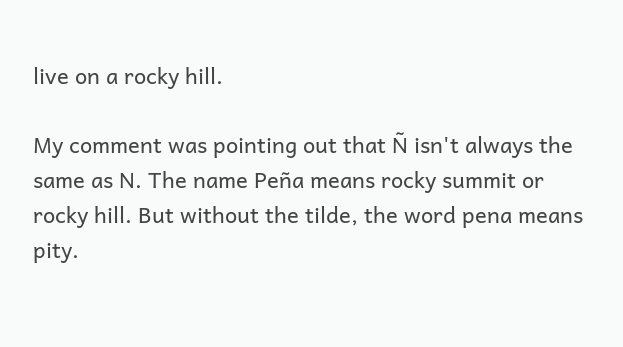live on a rocky hill.

My comment was pointing out that Ñ isn't always the same as N. The name Peña means rocky summit or rocky hill. But without the tilde, the word pena means pity.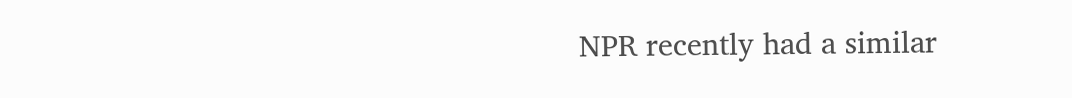NPR recently had a similar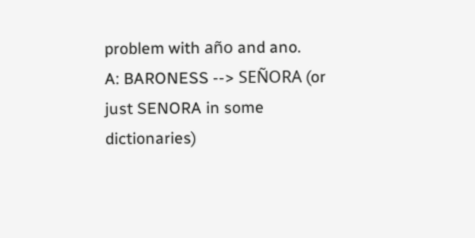problem with año and ano.
A: BARONESS --> SEÑORA (or just SENORA in some dictionaries)